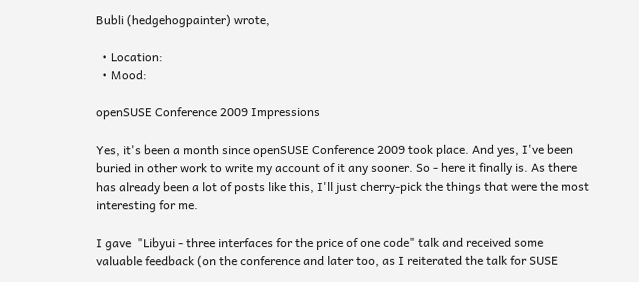Bubli (hedgehogpainter) wrote,

  • Location:
  • Mood:

openSUSE Conference 2009 Impressions

Yes, it's been a month since openSUSE Conference 2009 took place. And yes, I've been buried in other work to write my account of it any sooner. So - here it finally is. As there has already been a lot of posts like this, I'll just cherry-pick the things that were the most interesting for me.

I gave  "Libyui - three interfaces for the price of one code" talk and received some valuable feedback (on the conference and later too, as I reiterated the talk for SUSE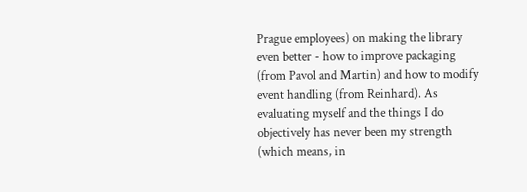Prague employees) on making the library even better - how to improve packaging (from Pavol and Martin) and how to modify event handling (from Reinhard). As evaluating myself and the things I do objectively has never been my strength (which means, in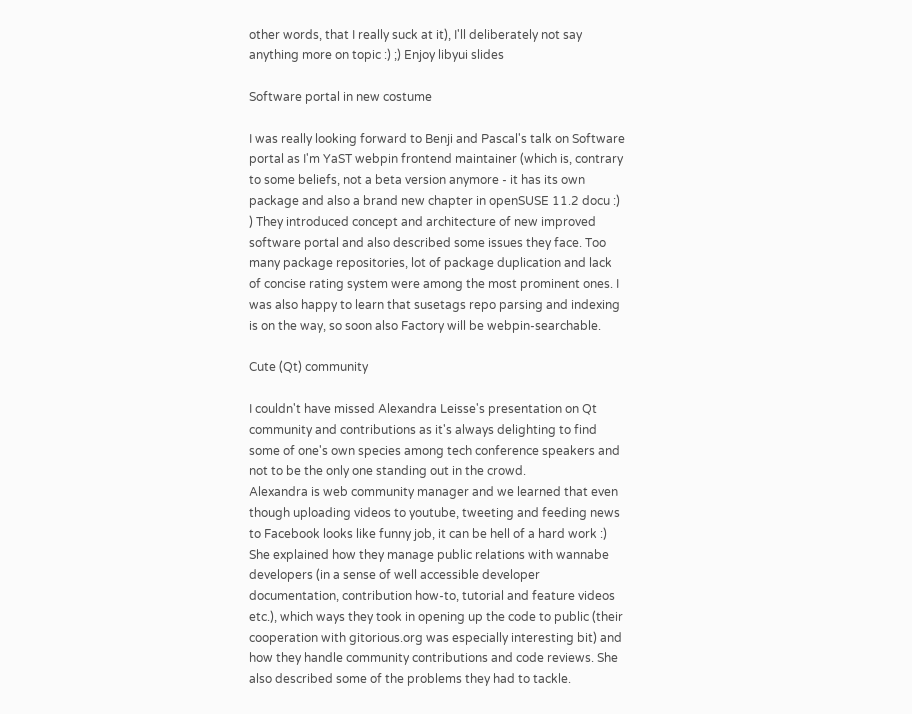other words, that I really suck at it), I'll deliberately not say anything more on topic :) ;) Enjoy libyui slides

Software portal in new costume

I was really looking forward to Benji and Pascal's talk on Software portal as I'm YaST webpin frontend maintainer (which is, contrary to some beliefs, not a beta version anymore - it has its own package and also a brand new chapter in openSUSE 11.2 docu :) ) They introduced concept and architecture of new improved software portal and also described some issues they face. Too many package repositories, lot of package duplication and lack of concise rating system were among the most prominent ones. I was also happy to learn that susetags repo parsing and indexing is on the way, so soon also Factory will be webpin-searchable.

Cute (Qt) community

I couldn't have missed Alexandra Leisse's presentation on Qt community and contributions as it's always delighting to find some of one's own species among tech conference speakers and not to be the only one standing out in the crowd.
Alexandra is web community manager and we learned that even though uploading videos to youtube, tweeting and feeding news to Facebook looks like funny job, it can be hell of a hard work :) She explained how they manage public relations with wannabe developers (in a sense of well accessible developer documentation, contribution how-to, tutorial and feature videos etc.), which ways they took in opening up the code to public (their cooperation with gitorious.org was especially interesting bit) and how they handle community contributions and code reviews. She also described some of the problems they had to tackle.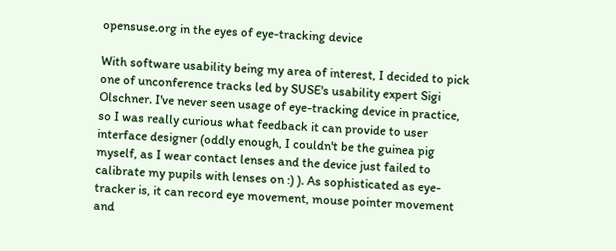opensuse.org in the eyes of eye-tracking device

With software usability being my area of interest, I decided to pick one of unconference tracks led by SUSE's usability expert Sigi Olschner. I've never seen usage of eye-tracking device in practice, so I was really curious what feedback it can provide to user interface designer (oddly enough, I couldn't be the guinea pig myself, as I wear contact lenses and the device just failed to calibrate my pupils with lenses on :) ). As sophisticated as eye-tracker is, it can record eye movement, mouse pointer movement and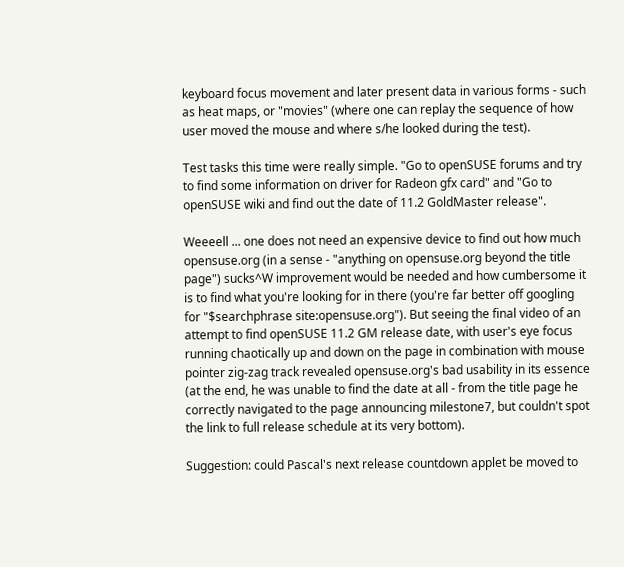keyboard focus movement and later present data in various forms - such as heat maps, or "movies" (where one can replay the sequence of how user moved the mouse and where s/he looked during the test).

Test tasks this time were really simple. "Go to openSUSE forums and try to find some information on driver for Radeon gfx card" and "Go to openSUSE wiki and find out the date of 11.2 GoldMaster release".

Weeeell ... one does not need an expensive device to find out how much opensuse.org (in a sense - "anything on opensuse.org beyond the title page") sucks^W improvement would be needed and how cumbersome it is to find what you're looking for in there (you're far better off googling for "$searchphrase site:opensuse.org"). But seeing the final video of an attempt to find openSUSE 11.2 GM release date, with user's eye focus running chaotically up and down on the page in combination with mouse pointer zig-zag track revealed opensuse.org's bad usability in its essence (at the end, he was unable to find the date at all - from the title page he correctly navigated to the page announcing milestone7, but couldn't spot the link to full release schedule at its very bottom).

Suggestion: could Pascal's next release countdown applet be moved to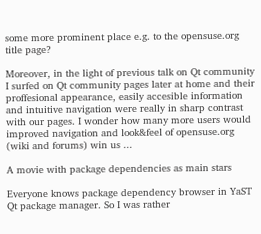some more prominent place e.g. to the opensuse.org title page?

Moreover, in the light of previous talk on Qt community I surfed on Qt community pages later at home and their proffesional appearance, easily accesible information and intuitive navigation were really in sharp contrast with our pages. I wonder how many more users would improved navigation and look&feel of opensuse.org (wiki and forums) win us ...

A movie with package dependencies as main stars

Everyone knows package dependency browser in YaST Qt package manager. So I was rather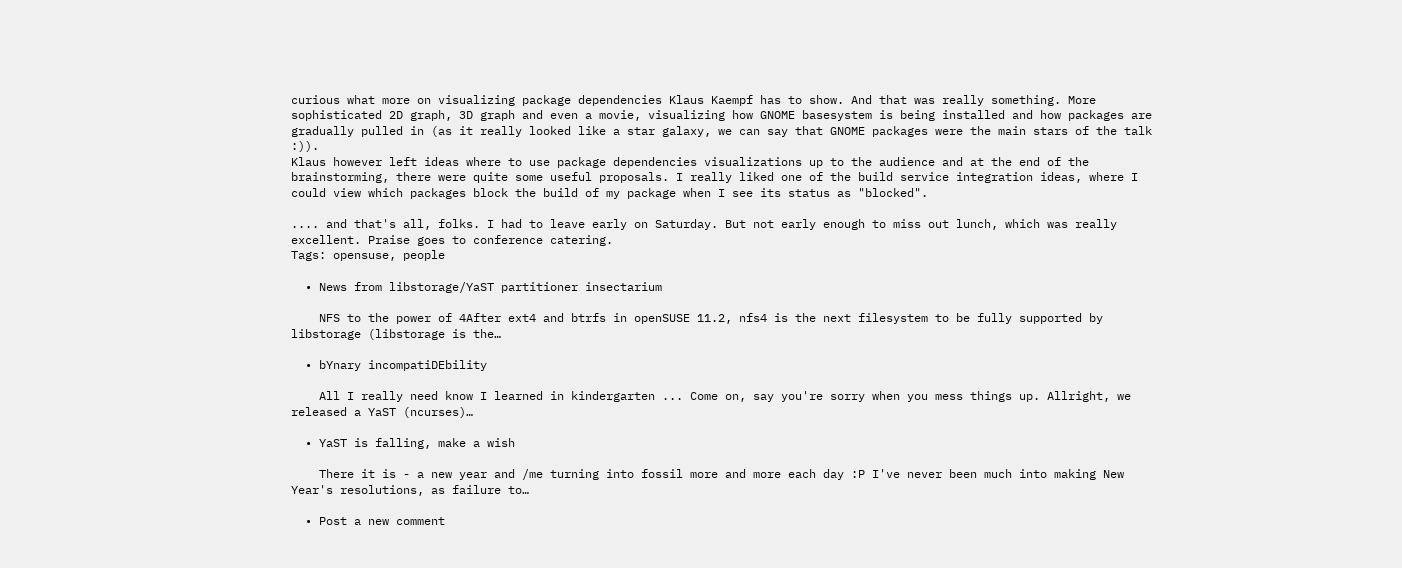curious what more on visualizing package dependencies Klaus Kaempf has to show. And that was really something. More sophisticated 2D graph, 3D graph and even a movie, visualizing how GNOME basesystem is being installed and how packages are gradually pulled in (as it really looked like a star galaxy, we can say that GNOME packages were the main stars of the talk :)).
Klaus however left ideas where to use package dependencies visualizations up to the audience and at the end of the brainstorming, there were quite some useful proposals. I really liked one of the build service integration ideas, where I could view which packages block the build of my package when I see its status as "blocked".

.... and that's all, folks. I had to leave early on Saturday. But not early enough to miss out lunch, which was really excellent. Praise goes to conference catering.
Tags: opensuse, people

  • News from libstorage/YaST partitioner insectarium

    NFS to the power of 4After ext4 and btrfs in openSUSE 11.2, nfs4 is the next filesystem to be fully supported by libstorage (libstorage is the…

  • bYnary incompatiDEbility

    All I really need know I learned in kindergarten ... Come on, say you're sorry when you mess things up. Allright, we released a YaST (ncurses)…

  • YaST is falling, make a wish

    There it is - a new year and /me turning into fossil more and more each day :P I've never been much into making New Year's resolutions, as failure to…

  • Post a new comment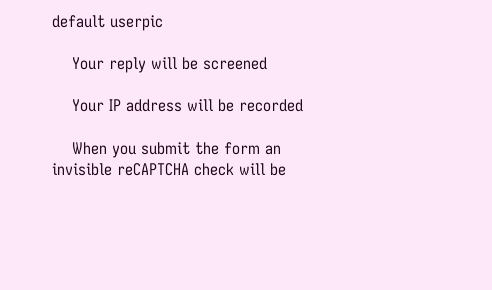default userpic

    Your reply will be screened

    Your IP address will be recorded

    When you submit the form an invisible reCAPTCHA check will be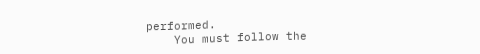performed.
    You must follow the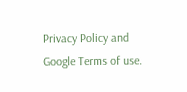Privacy Policy and Google Terms of use.